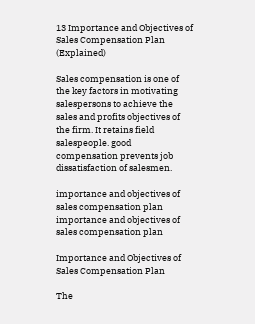13 Importance and Objectives of Sales Compensation Plan (Explained)

Sales compensation is one of the key factors in motivating salespersons to achieve the sales and profits objectives of the firm. It retains field salespeople. good compensation prevents job dissatisfaction of salesmen.

importance and objectives of sales compensation plan
importance and objectives of sales compensation plan

Importance and Objectives of Sales Compensation Plan

The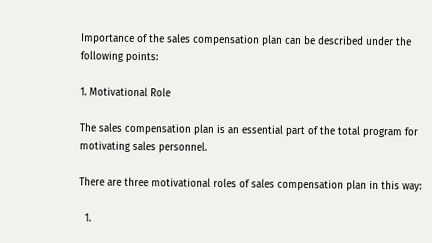Importance of the sales compensation plan can be described under the following points:

1. Motivational Role

The sales compensation plan is an essential part of the total program for motivating sales personnel.

There are three motivational roles of sales compensation plan in this way:

  1.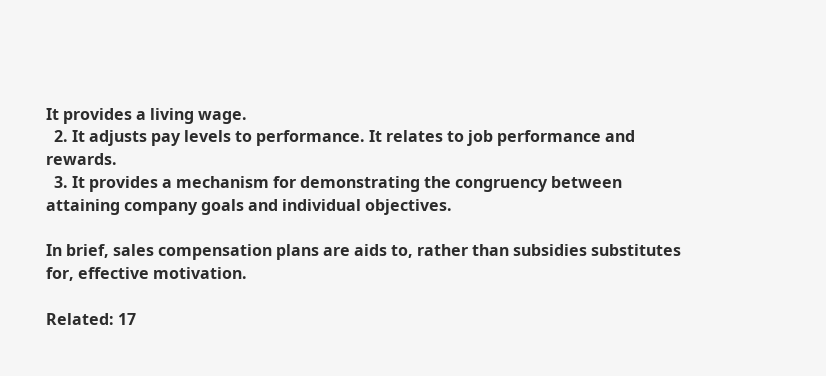It provides a living wage.
  2. It adjusts pay levels to performance. It relates to job performance and rewards.
  3. It provides a mechanism for demonstrating the congruency between attaining company goals and individual objectives.

In brief, sales compensation plans are aids to, rather than subsidies substitutes for, effective motivation.

Related: 17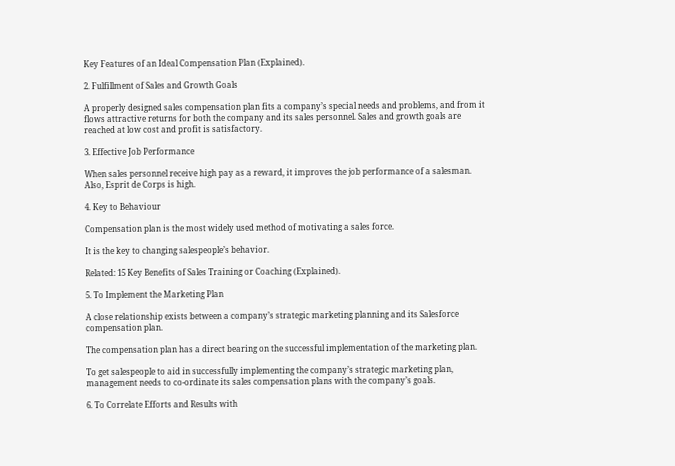Key Features of an Ideal Compensation Plan (Explained).

2. Fulfillment of Sales and Growth Goals

A properly designed sales compensation plan fits a company’s special needs and problems, and from it flows attractive returns for both the company and its sales personnel. Sales and growth goals are reached at low cost and profit is satisfactory.

3. Effective Job Performance

When sales personnel receive high pay as a reward, it improves the job performance of a salesman. Also, Esprit de Corps is high.

4. Key to Behaviour

Compensation plan is the most widely used method of motivating a sales force.

It is the key to changing salespeople’s behavior.

Related: 15 Key Benefits of Sales Training or Coaching (Explained).

5. To Implement the Marketing Plan

A close relationship exists between a company’s strategic marketing planning and its Salesforce compensation plan.

The compensation plan has a direct bearing on the successful implementation of the marketing plan.

To get salespeople to aid in successfully implementing the company’s strategic marketing plan, management needs to co-ordinate its sales compensation plans with the company’s goals.

6. To Correlate Efforts and Results with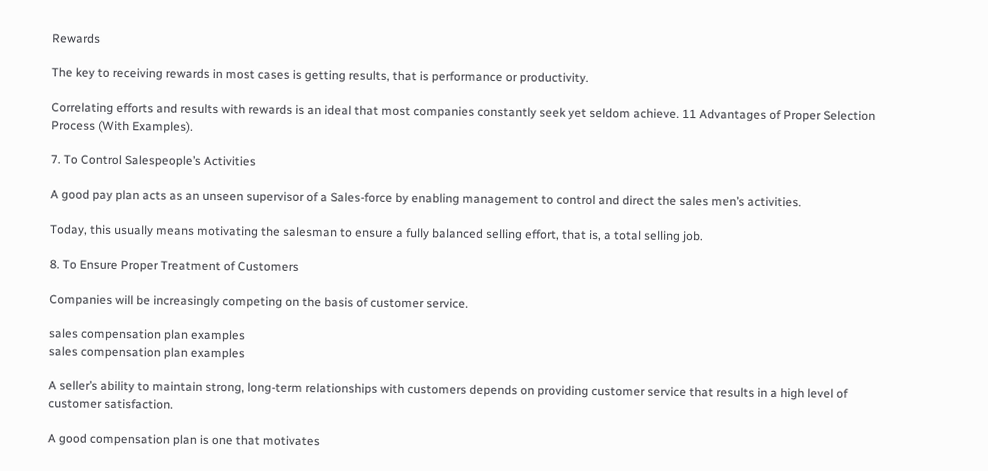Rewards

The key to receiving rewards in most cases is getting results, that is performance or productivity.

Correlating efforts and results with rewards is an ideal that most companies constantly seek yet seldom achieve. 11 Advantages of Proper Selection Process (With Examples).

7. To Control Salespeople’s Activities

A good pay plan acts as an unseen supervisor of a Sales-force by enabling management to control and direct the sales men’s activities.

Today, this usually means motivating the salesman to ensure a fully balanced selling effort, that is, a total selling job.

8. To Ensure Proper Treatment of Customers

Companies will be increasingly competing on the basis of customer service.

sales compensation plan examples
sales compensation plan examples

A seller’s ability to maintain strong, long-term relationships with customers depends on providing customer service that results in a high level of customer satisfaction.

A good compensation plan is one that motivates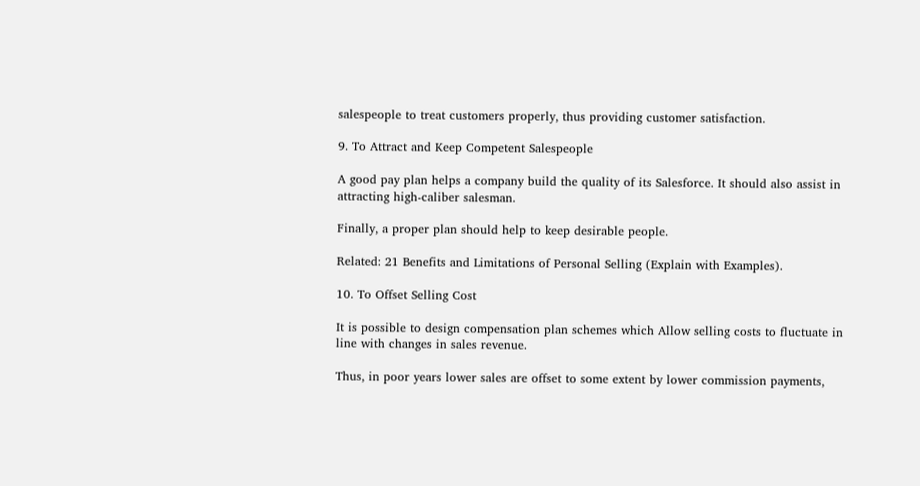salespeople to treat customers properly, thus providing customer satisfaction.

9. To Attract and Keep Competent Salespeople

A good pay plan helps a company build the quality of its Salesforce. It should also assist in attracting high-caliber salesman.

Finally, a proper plan should help to keep desirable people.

Related: 21 Benefits and Limitations of Personal Selling (Explain with Examples).

10. To Offset Selling Cost

It is possible to design compensation plan schemes which Allow selling costs to fluctuate in line with changes in sales revenue.

Thus, in poor years lower sales are offset to some extent by lower commission payments,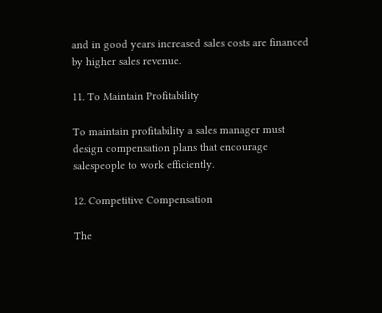and in good years increased sales costs are financed by higher sales revenue.

11. To Maintain Profitability

To maintain profitability a sales manager must design compensation plans that encourage salespeople to work efficiently.

12. Competitive Compensation

The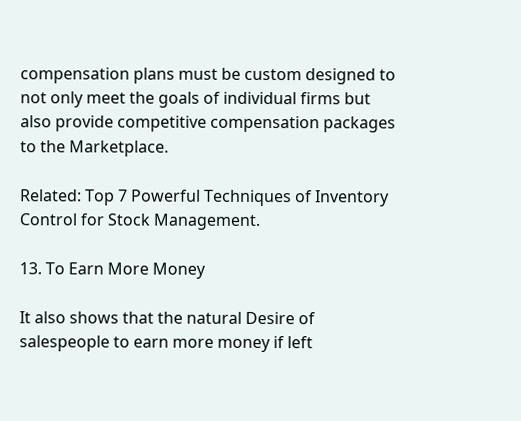compensation plans must be custom designed to not only meet the goals of individual firms but also provide competitive compensation packages to the Marketplace.

Related: Top 7 Powerful Techniques of Inventory Control for Stock Management.

13. To Earn More Money

It also shows that the natural Desire of salespeople to earn more money if left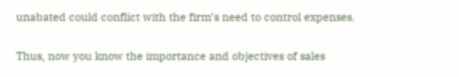unabated could conflict with the firm’s need to control expenses.

Thus, now you know the importance and objectives of sales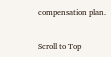compensation plan.


Scroll to Top